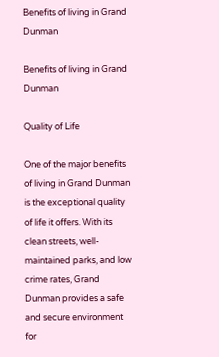Benefits of living in Grand Dunman

Benefits of living in Grand Dunman

Quality of Life

One of the major benefits of living in Grand Dunman is the exceptional quality of life it offers. With its clean streets, well-maintained parks, and low crime rates, Grand Dunman provides a safe and secure environment for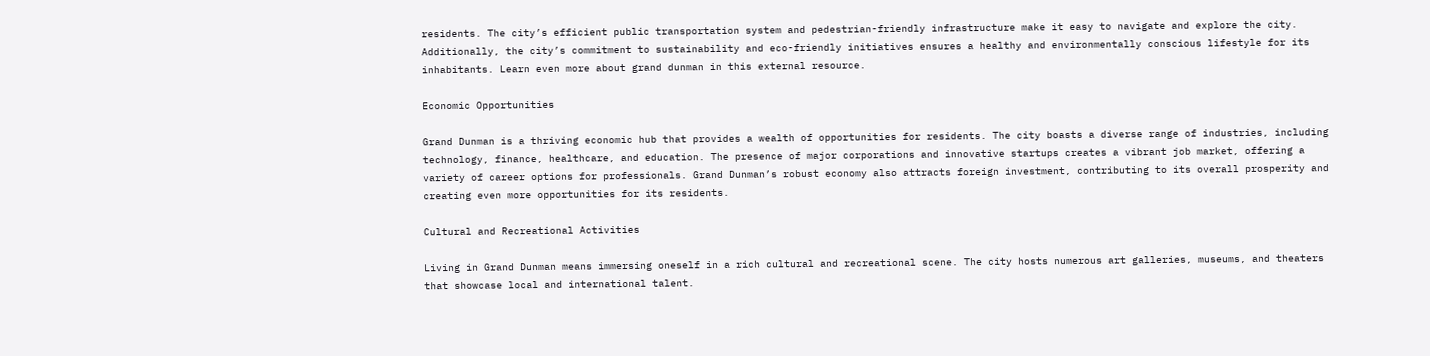residents. The city’s efficient public transportation system and pedestrian-friendly infrastructure make it easy to navigate and explore the city. Additionally, the city’s commitment to sustainability and eco-friendly initiatives ensures a healthy and environmentally conscious lifestyle for its inhabitants. Learn even more about grand dunman in this external resource.

Economic Opportunities

Grand Dunman is a thriving economic hub that provides a wealth of opportunities for residents. The city boasts a diverse range of industries, including technology, finance, healthcare, and education. The presence of major corporations and innovative startups creates a vibrant job market, offering a variety of career options for professionals. Grand Dunman’s robust economy also attracts foreign investment, contributing to its overall prosperity and creating even more opportunities for its residents.

Cultural and Recreational Activities

Living in Grand Dunman means immersing oneself in a rich cultural and recreational scene. The city hosts numerous art galleries, museums, and theaters that showcase local and international talent.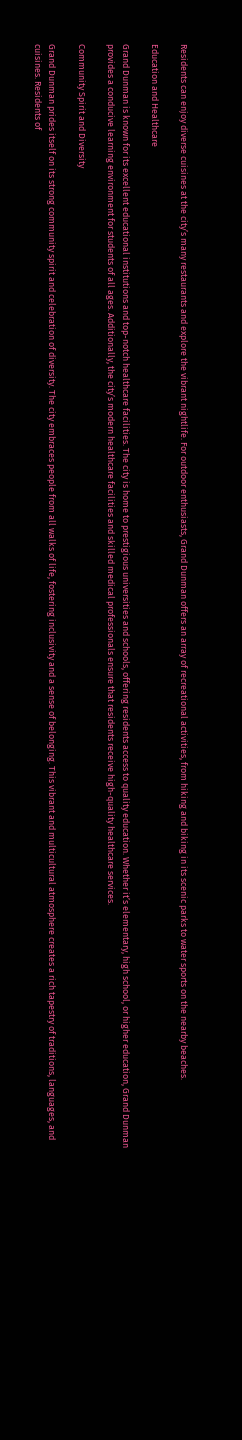Residents can enjoy diverse cuisines at the city’s many restaurants and explore the vibrant nightlife. For outdoor enthusiasts, Grand Dunman offers an array of recreational activities, from hiking and biking in its scenic parks to water sports on the nearby beaches.

Education and Healthcare

Grand Dunman is known for its excellent educational institutions and top-notch healthcare facilities. The city is home to prestigious universities and schools, offering residents access to quality education. Whether it’s elementary, high school, or higher education, Grand Dunman provides a conducive learning environment for students of all ages. Additionally, the city’s modern healthcare facilities and skilled medical professionals ensure that residents receive high-quality healthcare services.

Community Spirit and Diversity

Grand Dunman prides itself on its strong community spirit and celebration of diversity. The city embraces people from all walks of life, fostering inclusivity and a sense of belonging. This vibrant and multicultural atmosphere creates a rich tapestry of traditions, languages, and cuisines. Residents of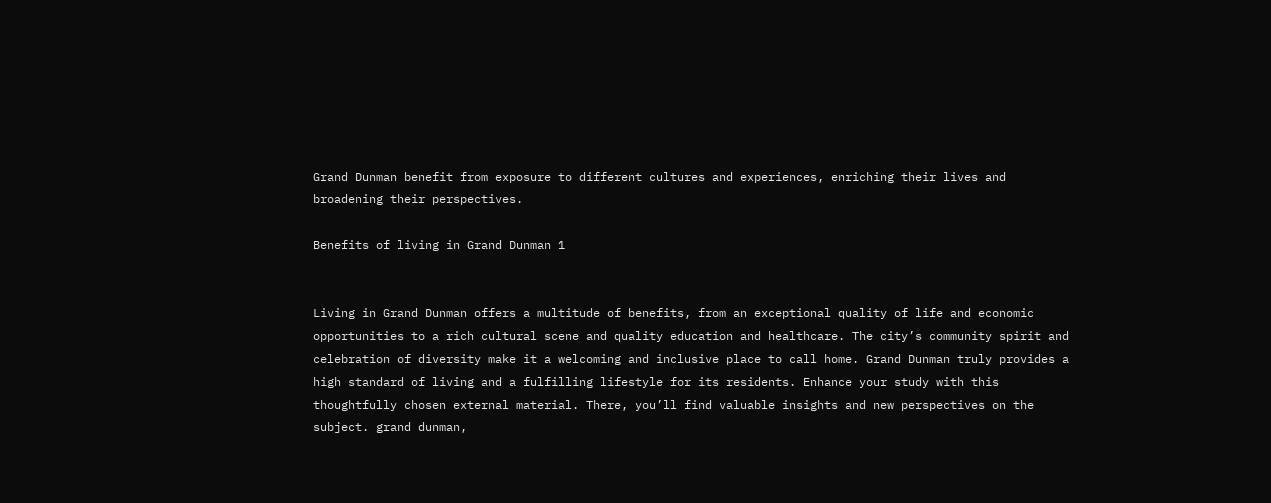Grand Dunman benefit from exposure to different cultures and experiences, enriching their lives and broadening their perspectives.

Benefits of living in Grand Dunman 1


Living in Grand Dunman offers a multitude of benefits, from an exceptional quality of life and economic opportunities to a rich cultural scene and quality education and healthcare. The city’s community spirit and celebration of diversity make it a welcoming and inclusive place to call home. Grand Dunman truly provides a high standard of living and a fulfilling lifestyle for its residents. Enhance your study with this thoughtfully chosen external material. There, you’ll find valuable insights and new perspectives on the subject. grand dunman,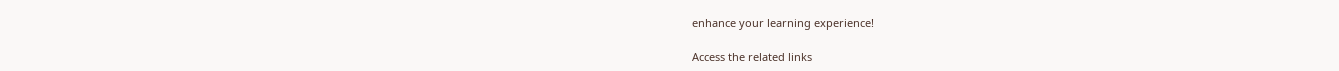enhance your learning experience!

Access the related links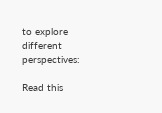to explore different perspectives:

Read this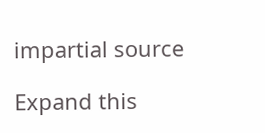impartial source

Expand this